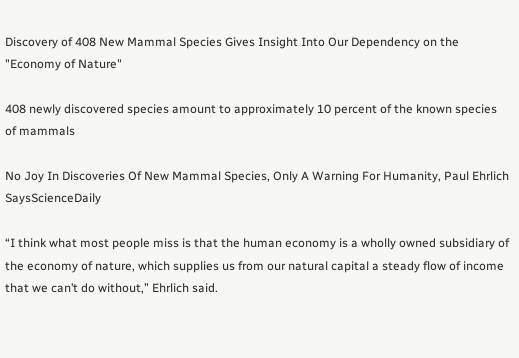Discovery of 408 New Mammal Species Gives Insight Into Our Dependency on the "Economy of Nature"

408 newly discovered species amount to approximately 10 percent of the known species of mammals

No Joy In Discoveries Of New Mammal Species, Only A Warning For Humanity, Paul Ehrlich SaysScienceDaily

“I think what most people miss is that the human economy is a wholly owned subsidiary of the economy of nature, which supplies us from our natural capital a steady flow of income that we can’t do without,” Ehrlich said.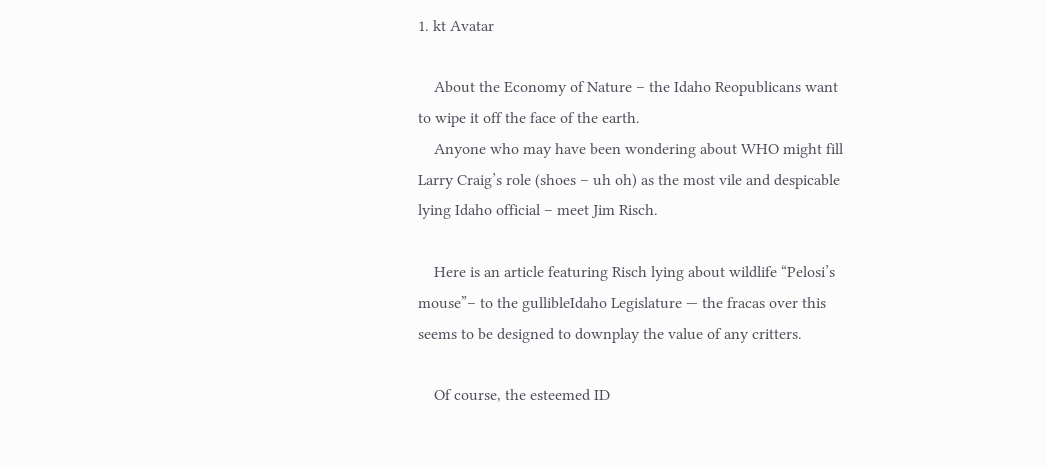1. kt Avatar

    About the Economy of Nature – the Idaho Reopublicans want to wipe it off the face of the earth.
    Anyone who may have been wondering about WHO might fill Larry Craig’s role (shoes – uh oh) as the most vile and despicable lying Idaho official – meet Jim Risch.

    Here is an article featuring Risch lying about wildlife “Pelosi’s mouse”– to the gullibleIdaho Legislature — the fracas over this seems to be designed to downplay the value of any critters.

    Of course, the esteemed ID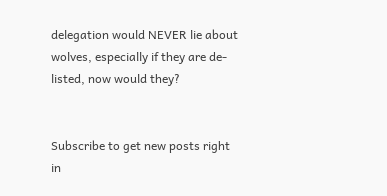delegation would NEVER lie about wolves, especially if they are de-listed, now would they?


Subscribe to get new posts right in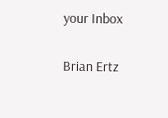your Inbox

Brian Ertz